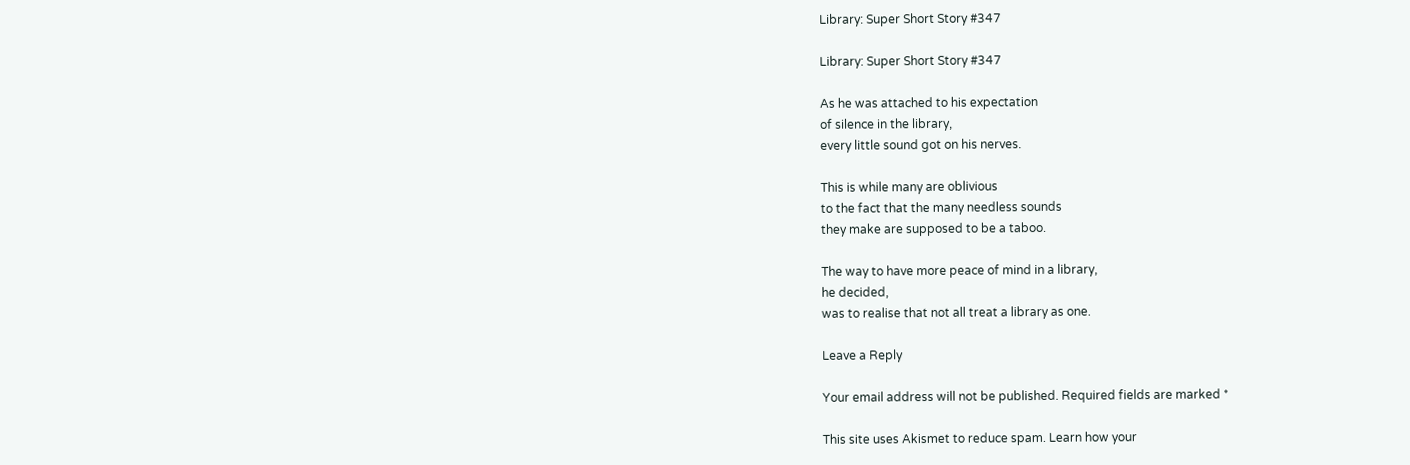Library: Super Short Story #347

Library: Super Short Story #347

As he was attached to his expectation
of silence in the library,
every little sound got on his nerves.

This is while many are oblivious
to the fact that the many needless sounds
they make are supposed to be a taboo.

The way to have more peace of mind in a library,
he decided,
was to realise that not all treat a library as one.

Leave a Reply

Your email address will not be published. Required fields are marked *

This site uses Akismet to reduce spam. Learn how your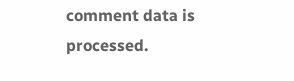comment data is processed.